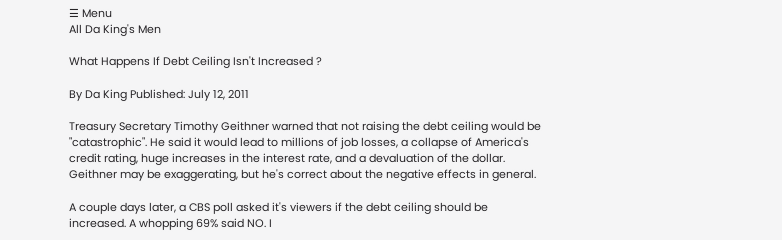☰ Menu
All Da King's Men

What Happens If Debt Ceiling Isn't Increased ?

By Da King Published: July 12, 2011

Treasury Secretary Timothy Geithner warned that not raising the debt ceiling would be "catastrophic". He said it would lead to millions of job losses, a collapse of America's credit rating, huge increases in the interest rate, and a devaluation of the dollar. Geithner may be exaggerating, but he's correct about the negative effects in general.

A couple days later, a CBS poll asked it's viewers if the debt ceiling should be increased. A whopping 69% said NO. I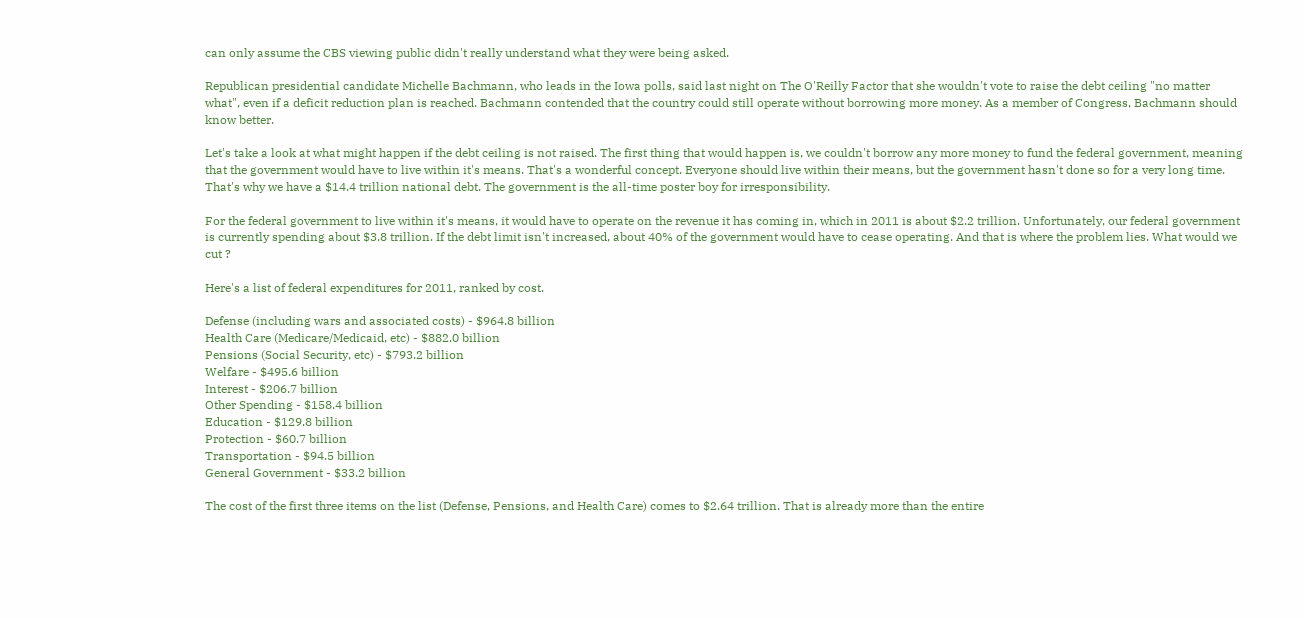can only assume the CBS viewing public didn't really understand what they were being asked.

Republican presidential candidate Michelle Bachmann, who leads in the Iowa polls, said last night on The O'Reilly Factor that she wouldn't vote to raise the debt ceiling "no matter what", even if a deficit reduction plan is reached. Bachmann contended that the country could still operate without borrowing more money. As a member of Congress, Bachmann should know better.

Let's take a look at what might happen if the debt ceiling is not raised. The first thing that would happen is, we couldn't borrow any more money to fund the federal government, meaning that the government would have to live within it's means. That's a wonderful concept. Everyone should live within their means, but the government hasn't done so for a very long time. That's why we have a $14.4 trillion national debt. The government is the all-time poster boy for irresponsibility.

For the federal government to live within it's means, it would have to operate on the revenue it has coming in, which in 2011 is about $2.2 trillion. Unfortunately, our federal government is currently spending about $3.8 trillion. If the debt limit isn't increased, about 40% of the government would have to cease operating. And that is where the problem lies. What would we cut ?

Here's a list of federal expenditures for 2011, ranked by cost.

Defense (including wars and associated costs) - $964.8 billion
Health Care (Medicare/Medicaid, etc) - $882.0 billion
Pensions (Social Security, etc) - $793.2 billion
Welfare - $495.6 billion
Interest - $206.7 billion
Other Spending - $158.4 billion
Education - $129.8 billion
Protection - $60.7 billion
Transportation - $94.5 billion
General Government - $33.2 billion

The cost of the first three items on the list (Defense, Pensions, and Health Care) comes to $2.64 trillion. That is already more than the entire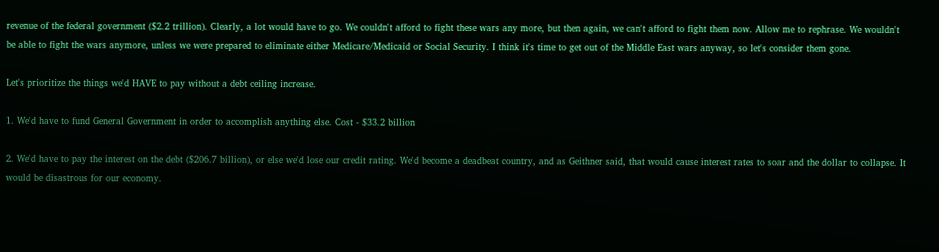revenue of the federal government ($2.2 trillion). Clearly, a lot would have to go. We couldn't afford to fight these wars any more, but then again, we can't afford to fight them now. Allow me to rephrase. We wouldn't be able to fight the wars anymore, unless we were prepared to eliminate either Medicare/Medicaid or Social Security. I think it's time to get out of the Middle East wars anyway, so let's consider them gone.

Let's prioritize the things we'd HAVE to pay without a debt ceiling increase.

1. We'd have to fund General Government in order to accomplish anything else. Cost - $33.2 billion

2. We'd have to pay the interest on the debt ($206.7 billion), or else we'd lose our credit rating. We'd become a deadbeat country, and as Geithner said, that would cause interest rates to soar and the dollar to collapse. It would be disastrous for our economy.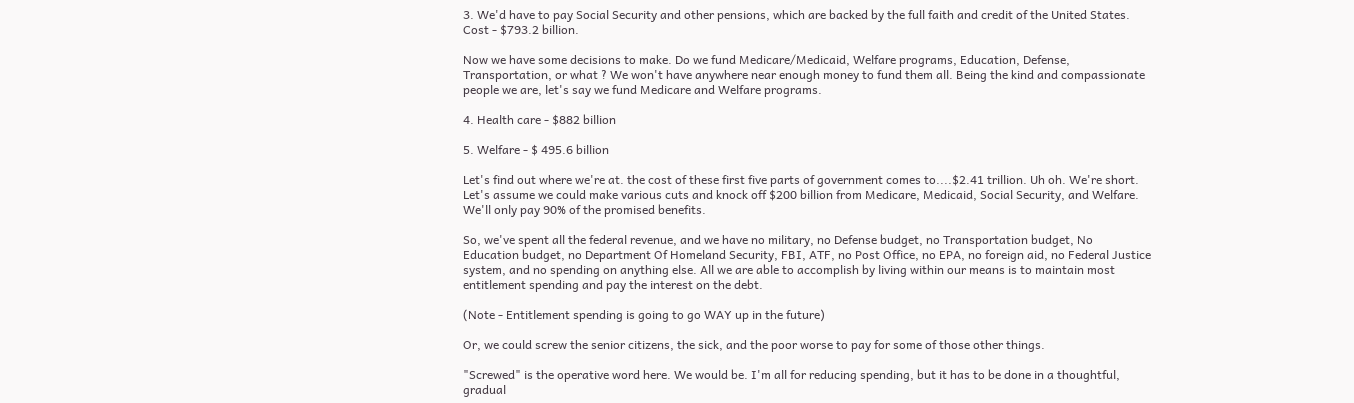3. We'd have to pay Social Security and other pensions, which are backed by the full faith and credit of the United States. Cost - $793.2 billion.

Now we have some decisions to make. Do we fund Medicare/Medicaid, Welfare programs, Education, Defense, Transportation, or what ? We won't have anywhere near enough money to fund them all. Being the kind and compassionate people we are, let's say we fund Medicare and Welfare programs.

4. Health care - $882 billion

5. Welfare - $ 495.6 billion

Let's find out where we're at. the cost of these first five parts of government comes to....$2.41 trillion. Uh oh. We're short. Let's assume we could make various cuts and knock off $200 billion from Medicare, Medicaid, Social Security, and Welfare. We'll only pay 90% of the promised benefits.

So, we've spent all the federal revenue, and we have no military, no Defense budget, no Transportation budget, No Education budget, no Department Of Homeland Security, FBI, ATF, no Post Office, no EPA, no foreign aid, no Federal Justice system, and no spending on anything else. All we are able to accomplish by living within our means is to maintain most entitlement spending and pay the interest on the debt.

(Note - Entitlement spending is going to go WAY up in the future)

Or, we could screw the senior citizens, the sick, and the poor worse to pay for some of those other things.

"Screwed" is the operative word here. We would be. I'm all for reducing spending, but it has to be done in a thoughtful, gradual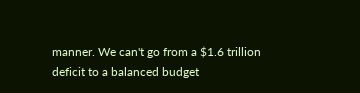manner. We can't go from a $1.6 trillion deficit to a balanced budget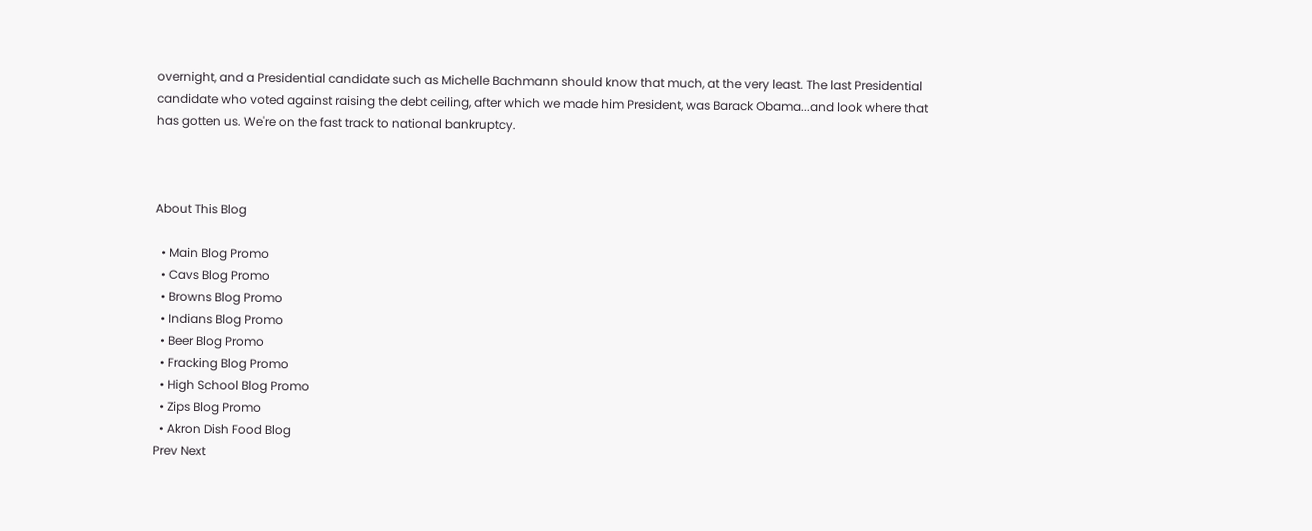overnight, and a Presidential candidate such as Michelle Bachmann should know that much, at the very least. The last Presidential candidate who voted against raising the debt ceiling, after which we made him President, was Barack Obama...and look where that has gotten us. We're on the fast track to national bankruptcy.



About This Blog

  • Main Blog Promo
  • Cavs Blog Promo
  • Browns Blog Promo
  • Indians Blog Promo
  • Beer Blog Promo
  • Fracking Blog Promo
  • High School Blog Promo
  • Zips Blog Promo
  • Akron Dish Food Blog
Prev Next